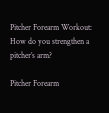Pitcher Forearm Workout: How do you strengthen a pitcher’s arm?

Pitcher Forearm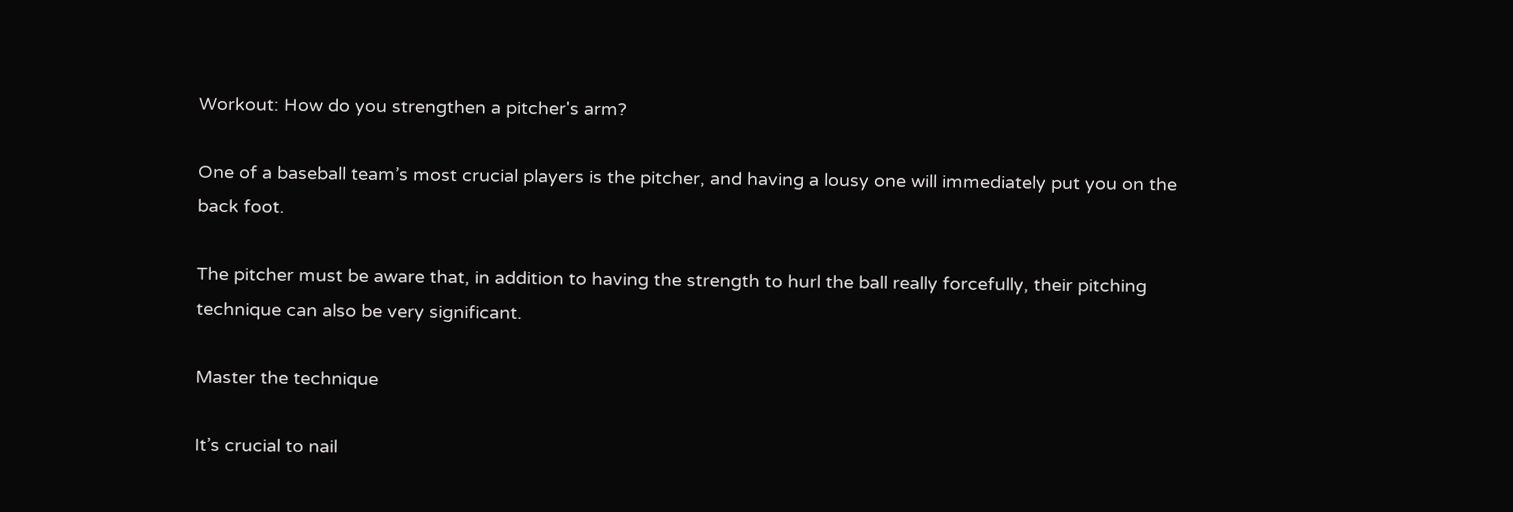Workout: How do you strengthen a pitcher's arm?

One of a baseball team’s most crucial players is the pitcher, and having a lousy one will immediately put you on the back foot.

The pitcher must be aware that, in addition to having the strength to hurl the ball really forcefully, their pitching technique can also be very significant.

Master the technique

It’s crucial to nail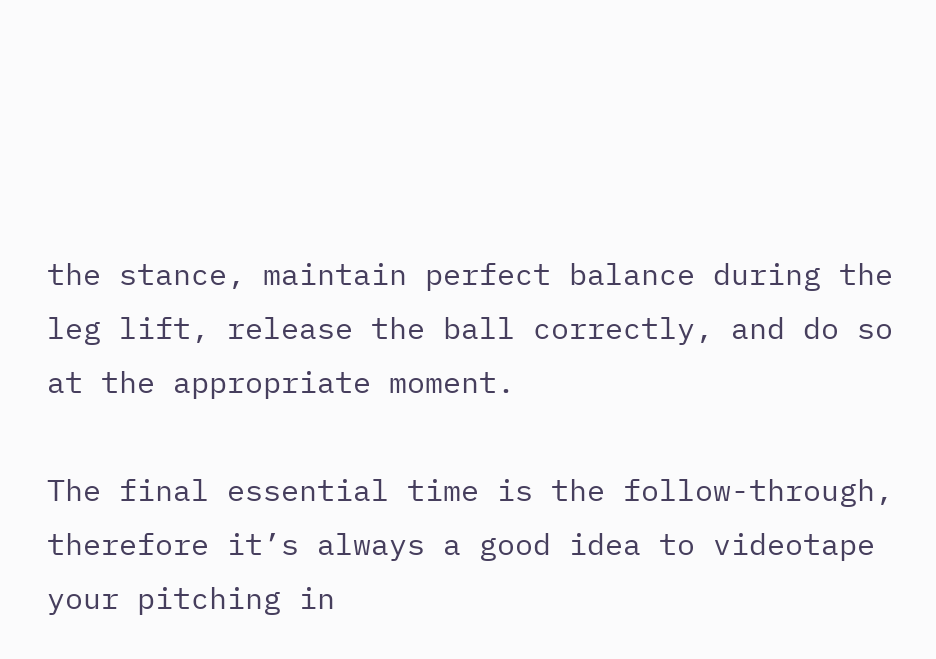the stance, maintain perfect balance during the leg lift, release the ball correctly, and do so at the appropriate moment.

The final essential time is the follow-through, therefore it’s always a good idea to videotape your pitching in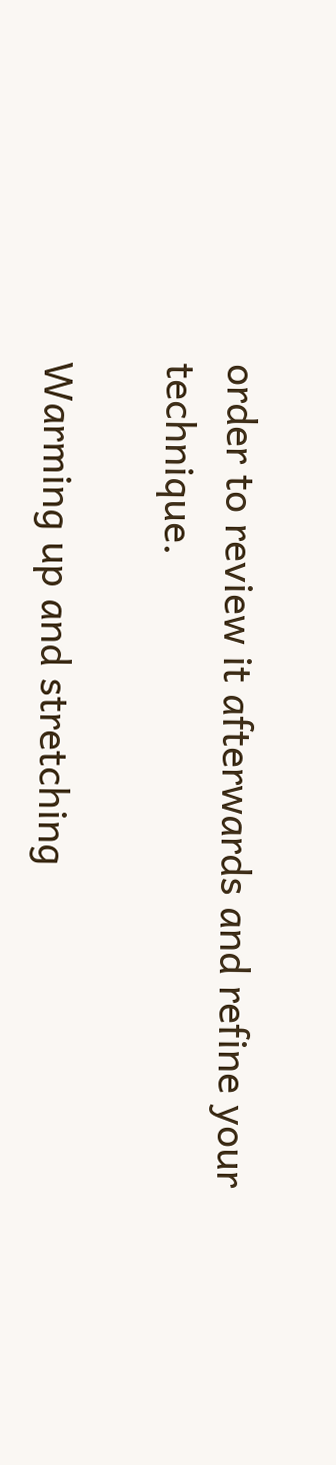order to review it afterwards and refine your technique.

Warming up and stretching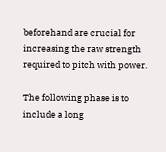beforehand are crucial for increasing the raw strength required to pitch with power.

The following phase is to include a long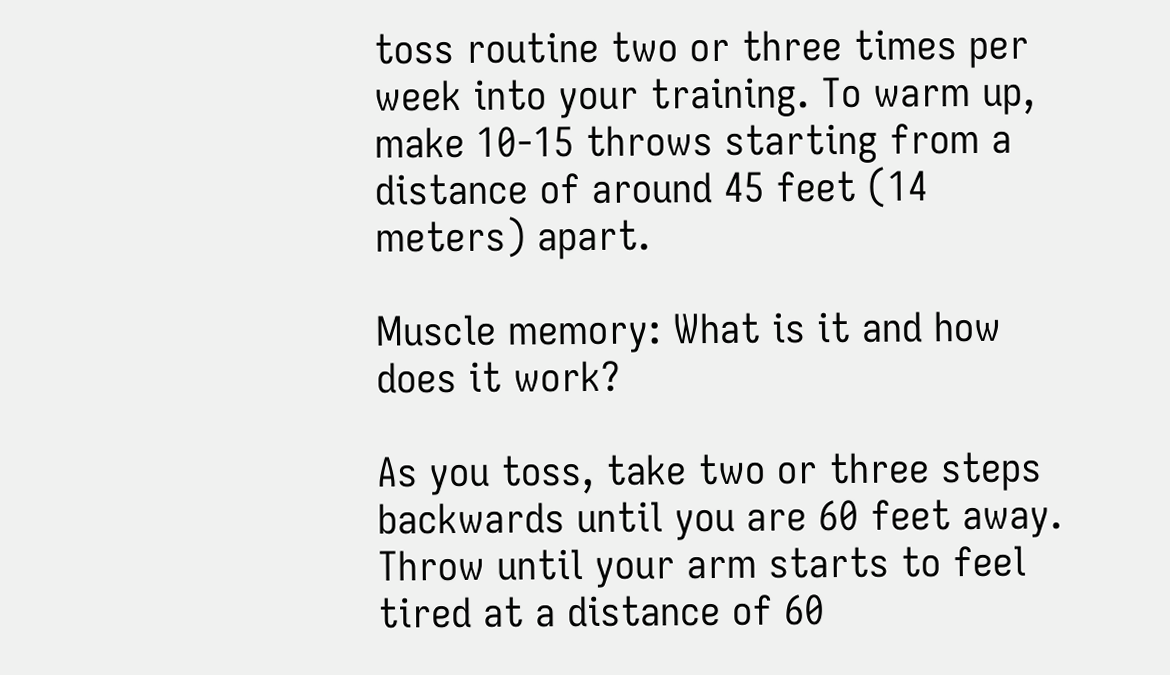toss routine two or three times per week into your training. To warm up, make 10-15 throws starting from a distance of around 45 feet (14 meters) apart.

Muscle memory: What is it and how does it work?

As you toss, take two or three steps backwards until you are 60 feet away. Throw until your arm starts to feel tired at a distance of 60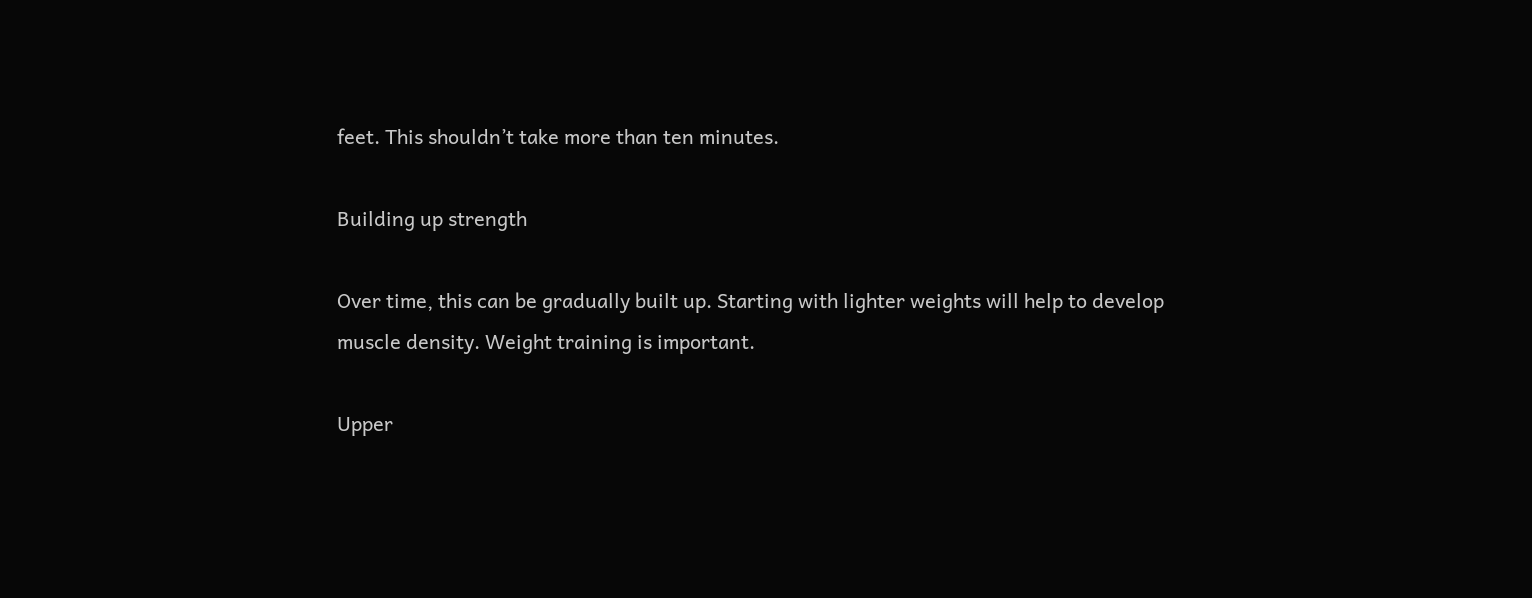feet. This shouldn’t take more than ten minutes.

Building up strength

Over time, this can be gradually built up. Starting with lighter weights will help to develop muscle density. Weight training is important.

Upper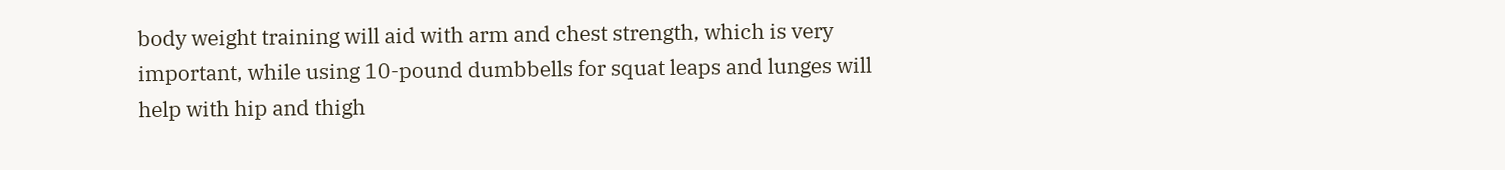body weight training will aid with arm and chest strength, which is very important, while using 10-pound dumbbells for squat leaps and lunges will help with hip and thigh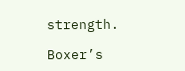strength.

Boxer’s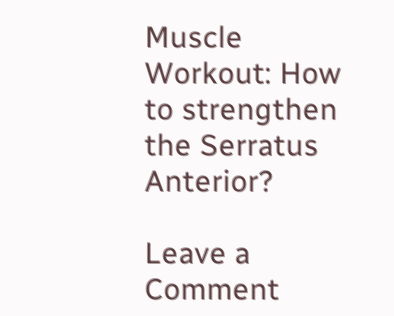Muscle Workout: How to strengthen the Serratus Anterior?

Leave a Comment